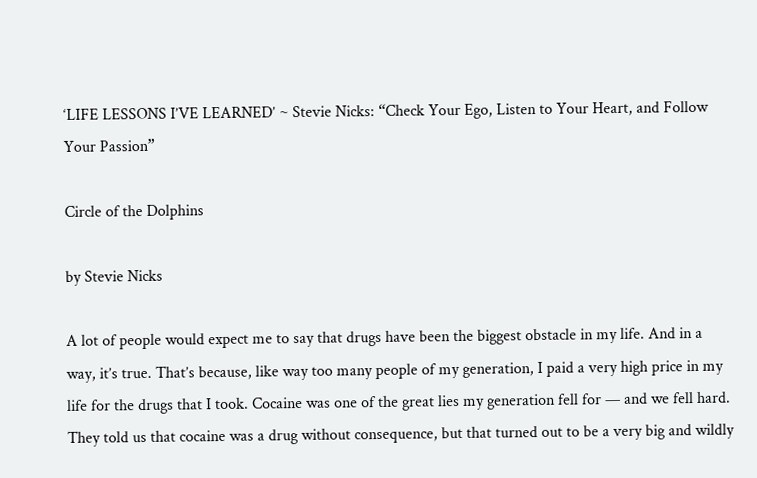‘LIFE LESSONS I’VE LEARNED’ ~ Stevie Nicks: “Check Your Ego, Listen to Your Heart, and Follow Your Passion”

Circle of the Dolphins

by Stevie Nicks

A lot of people would expect me to say that drugs have been the biggest obstacle in my life. And in a way, it’s true. That’s because, like way too many people of my generation, I paid a very high price in my life for the drugs that I took. Cocaine was one of the great lies my generation fell for — and we fell hard. They told us that cocaine was a drug without consequence, but that turned out to be a very big and wildly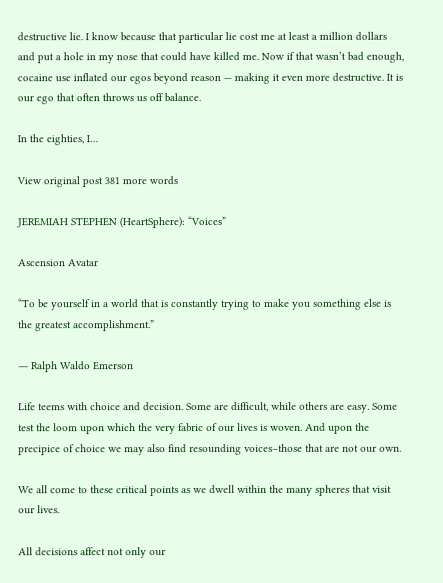destructive lie. I know because that particular lie cost me at least a million dollars and put a hole in my nose that could have killed me. Now if that wasn’t bad enough, cocaine use inflated our egos beyond reason — making it even more destructive. It is our ego that often throws us off balance.

In the eighties, I…

View original post 381 more words

JEREMIAH STEPHEN (HeartSphere): “Voices”

Ascension Avatar

“To be yourself in a world that is constantly trying to make you something else is the greatest accomplishment.”

― Ralph Waldo Emerson

Life teems with choice and decision. Some are difficult, while others are easy. Some test the loom upon which the very fabric of our lives is woven. And upon the precipice of choice we may also find resounding voices–those that are not our own.

We all come to these critical points as we dwell within the many spheres that visit our lives.

All decisions affect not only our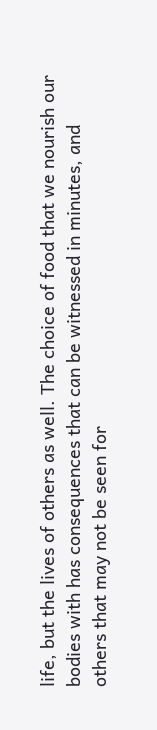life, but the lives of others as well. The choice of food that we nourish our bodies with has consequences that can be witnessed in minutes, and others that may not be seen for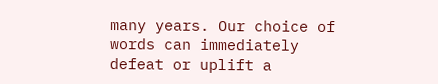many years. Our choice of words can immediately defeat or uplift a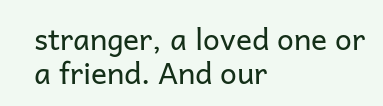stranger, a loved one or a friend. And our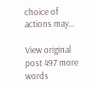choice of actions may…

View original post 497 more words